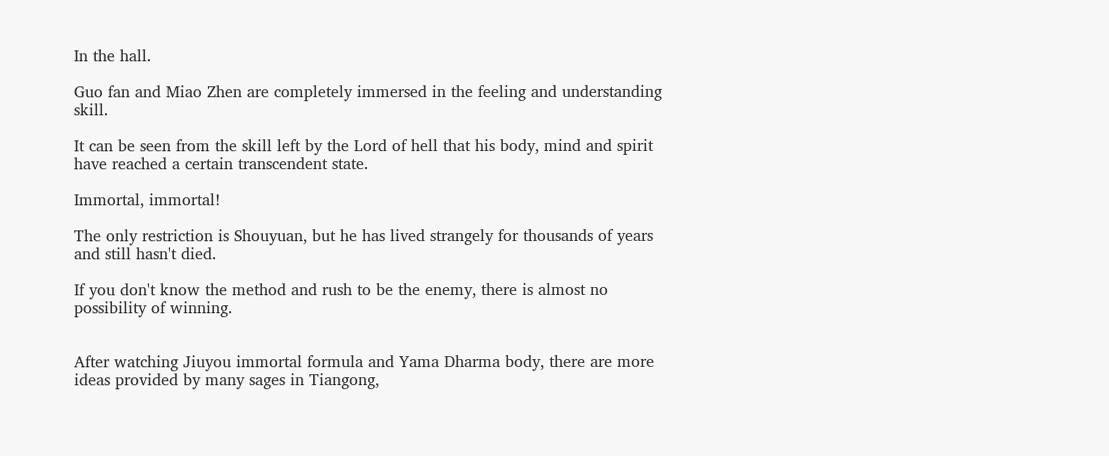In the hall.

Guo fan and Miao Zhen are completely immersed in the feeling and understanding skill.

It can be seen from the skill left by the Lord of hell that his body, mind and spirit have reached a certain transcendent state.

Immortal, immortal!

The only restriction is Shouyuan, but he has lived strangely for thousands of years and still hasn't died.

If you don't know the method and rush to be the enemy, there is almost no possibility of winning.


After watching Jiuyou immortal formula and Yama Dharma body, there are more ideas provided by many sages in Tiangong,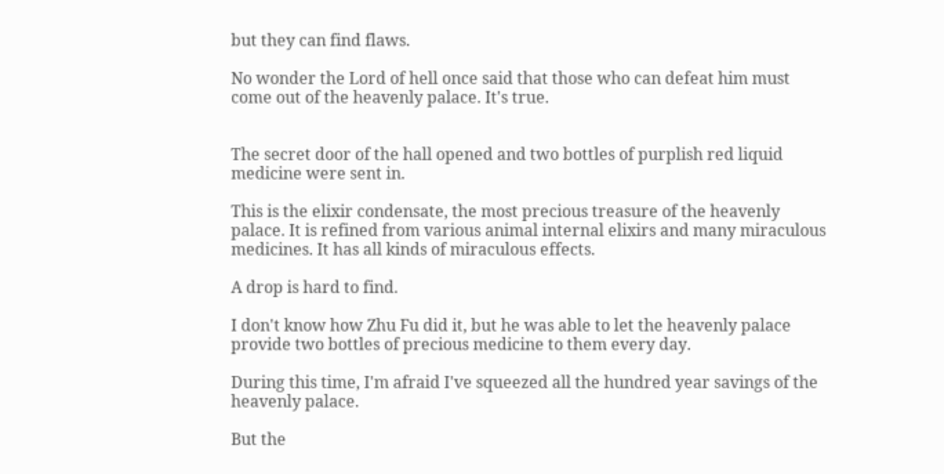but they can find flaws.

No wonder the Lord of hell once said that those who can defeat him must come out of the heavenly palace. It's true.


The secret door of the hall opened and two bottles of purplish red liquid medicine were sent in.

This is the elixir condensate, the most precious treasure of the heavenly palace. It is refined from various animal internal elixirs and many miraculous medicines. It has all kinds of miraculous effects.

A drop is hard to find.

I don't know how Zhu Fu did it, but he was able to let the heavenly palace provide two bottles of precious medicine to them every day.

During this time, I'm afraid I've squeezed all the hundred year savings of the heavenly palace.

But the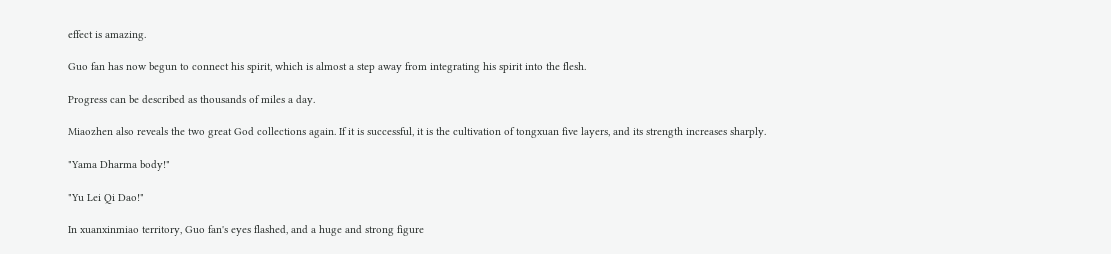effect is amazing.

Guo fan has now begun to connect his spirit, which is almost a step away from integrating his spirit into the flesh.

Progress can be described as thousands of miles a day.

Miaozhen also reveals the two great God collections again. If it is successful, it is the cultivation of tongxuan five layers, and its strength increases sharply.

"Yama Dharma body!"

"Yu Lei Qi Dao!"

In xuanxinmiao territory, Guo fan's eyes flashed, and a huge and strong figure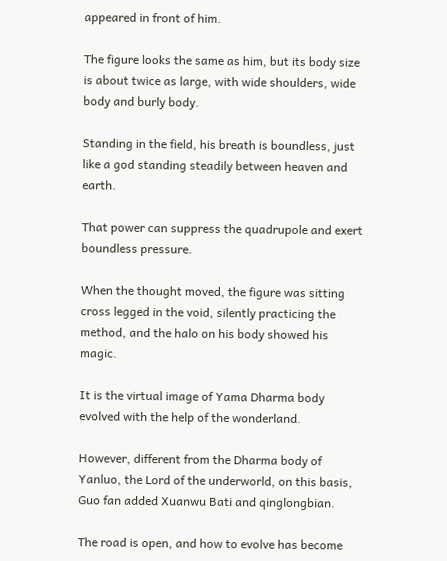appeared in front of him.

The figure looks the same as him, but its body size is about twice as large, with wide shoulders, wide body and burly body.

Standing in the field, his breath is boundless, just like a god standing steadily between heaven and earth.

That power can suppress the quadrupole and exert boundless pressure.

When the thought moved, the figure was sitting cross legged in the void, silently practicing the method, and the halo on his body showed his magic.

It is the virtual image of Yama Dharma body evolved with the help of the wonderland.

However, different from the Dharma body of Yanluo, the Lord of the underworld, on this basis, Guo fan added Xuanwu Bati and qinglongbian.

The road is open, and how to evolve has become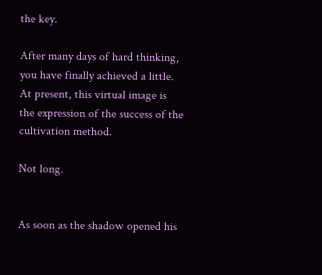the key.

After many days of hard thinking, you have finally achieved a little. At present, this virtual image is the expression of the success of the cultivation method.

Not long.


As soon as the shadow opened his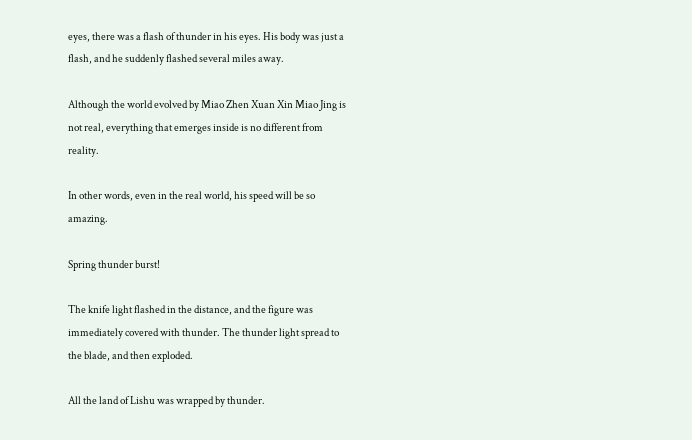eyes, there was a flash of thunder in his eyes. His body was just a flash, and he suddenly flashed several miles away.

Although the world evolved by Miao Zhen Xuan Xin Miao Jing is not real, everything that emerges inside is no different from reality.

In other words, even in the real world, his speed will be so amazing.

Spring thunder burst!

The knife light flashed in the distance, and the figure was immediately covered with thunder. The thunder light spread to the blade, and then exploded.

All the land of Lishu was wrapped by thunder.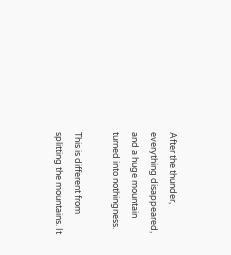After the thunder, everything disappeared, and a huge mountain turned into nothingness.

This is different from splitting the mountains. It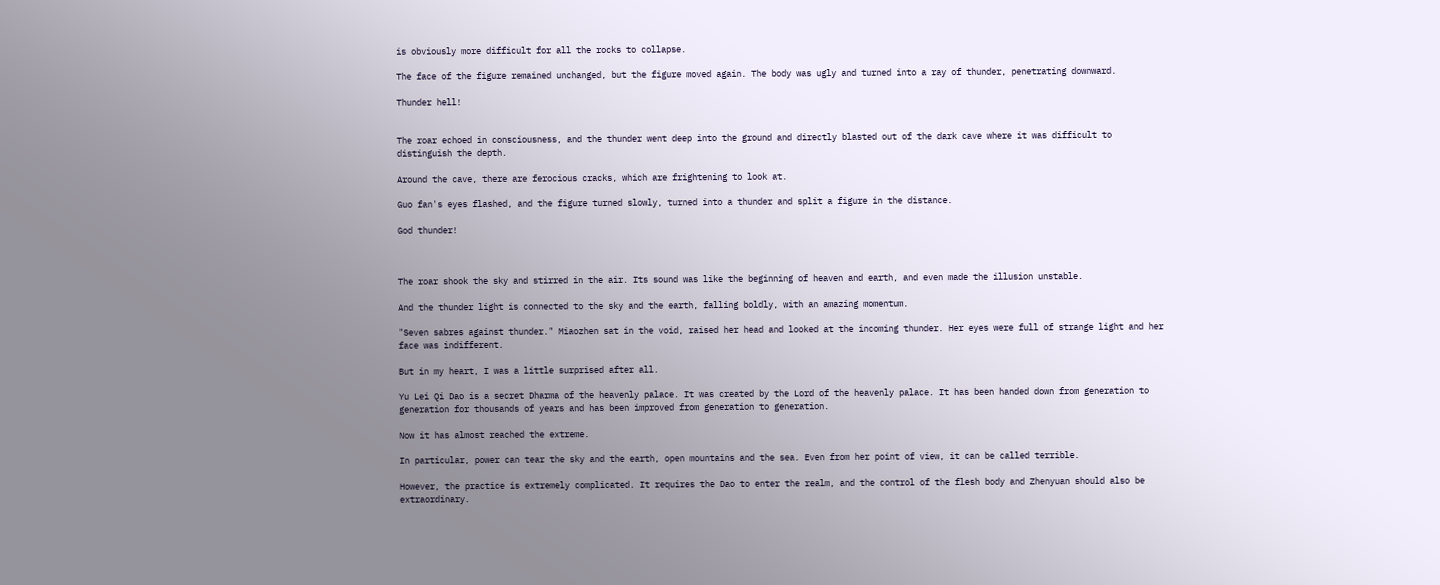is obviously more difficult for all the rocks to collapse.

The face of the figure remained unchanged, but the figure moved again. The body was ugly and turned into a ray of thunder, penetrating downward.

Thunder hell!


The roar echoed in consciousness, and the thunder went deep into the ground and directly blasted out of the dark cave where it was difficult to distinguish the depth.

Around the cave, there are ferocious cracks, which are frightening to look at.

Guo fan's eyes flashed, and the figure turned slowly, turned into a thunder and split a figure in the distance.

God thunder!



The roar shook the sky and stirred in the air. Its sound was like the beginning of heaven and earth, and even made the illusion unstable.

And the thunder light is connected to the sky and the earth, falling boldly, with an amazing momentum.

"Seven sabres against thunder." Miaozhen sat in the void, raised her head and looked at the incoming thunder. Her eyes were full of strange light and her face was indifferent.

But in my heart, I was a little surprised after all.

Yu Lei Qi Dao is a secret Dharma of the heavenly palace. It was created by the Lord of the heavenly palace. It has been handed down from generation to generation for thousands of years and has been improved from generation to generation.

Now it has almost reached the extreme.

In particular, power can tear the sky and the earth, open mountains and the sea. Even from her point of view, it can be called terrible.

However, the practice is extremely complicated. It requires the Dao to enter the realm, and the control of the flesh body and Zhenyuan should also be extraordinary.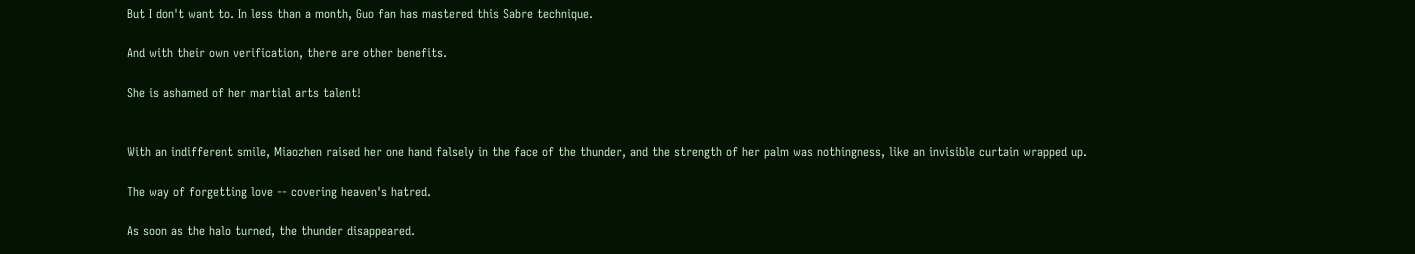But I don't want to. In less than a month, Guo fan has mastered this Sabre technique.

And with their own verification, there are other benefits.

She is ashamed of her martial arts talent!


With an indifferent smile, Miaozhen raised her one hand falsely in the face of the thunder, and the strength of her palm was nothingness, like an invisible curtain wrapped up.

The way of forgetting love -- covering heaven's hatred.

As soon as the halo turned, the thunder disappeared.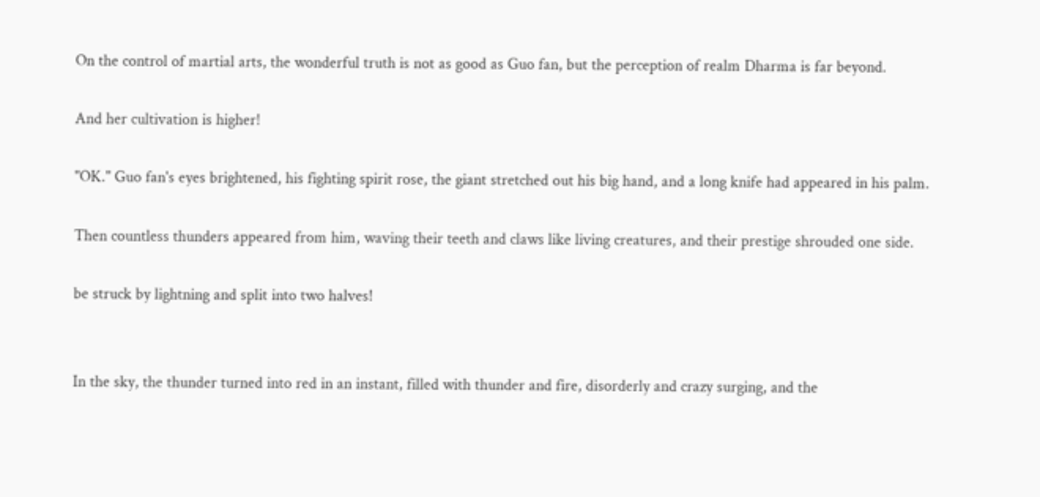On the control of martial arts, the wonderful truth is not as good as Guo fan, but the perception of realm Dharma is far beyond.

And her cultivation is higher!

"OK." Guo fan's eyes brightened, his fighting spirit rose, the giant stretched out his big hand, and a long knife had appeared in his palm.

Then countless thunders appeared from him, waving their teeth and claws like living creatures, and their prestige shrouded one side.

be struck by lightning and split into two halves!


In the sky, the thunder turned into red in an instant, filled with thunder and fire, disorderly and crazy surging, and the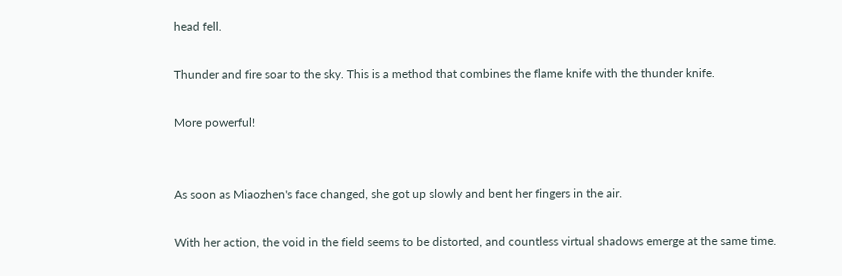head fell.

Thunder and fire soar to the sky. This is a method that combines the flame knife with the thunder knife.

More powerful!


As soon as Miaozhen's face changed, she got up slowly and bent her fingers in the air.

With her action, the void in the field seems to be distorted, and countless virtual shadows emerge at the same time.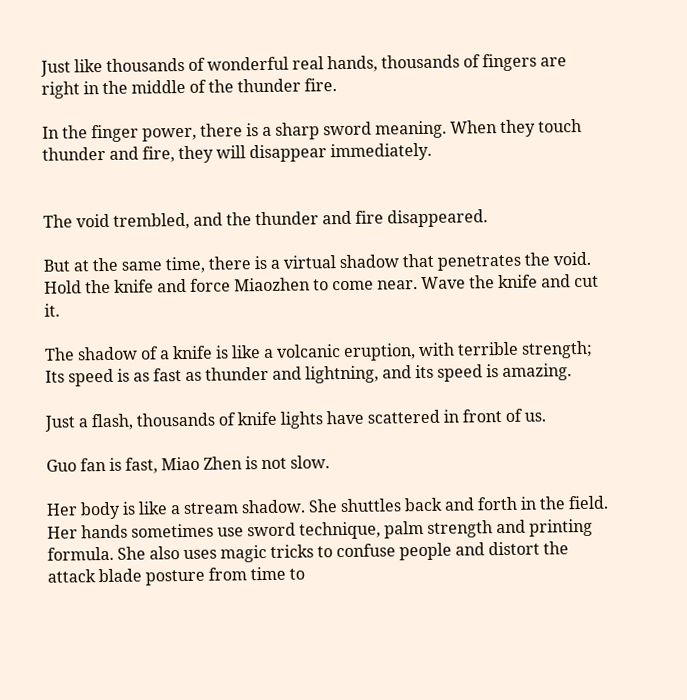Just like thousands of wonderful real hands, thousands of fingers are right in the middle of the thunder fire.

In the finger power, there is a sharp sword meaning. When they touch thunder and fire, they will disappear immediately.


The void trembled, and the thunder and fire disappeared.

But at the same time, there is a virtual shadow that penetrates the void. Hold the knife and force Miaozhen to come near. Wave the knife and cut it.

The shadow of a knife is like a volcanic eruption, with terrible strength; Its speed is as fast as thunder and lightning, and its speed is amazing.

Just a flash, thousands of knife lights have scattered in front of us.

Guo fan is fast, Miao Zhen is not slow.

Her body is like a stream shadow. She shuttles back and forth in the field. Her hands sometimes use sword technique, palm strength and printing formula. She also uses magic tricks to confuse people and distort the attack blade posture from time to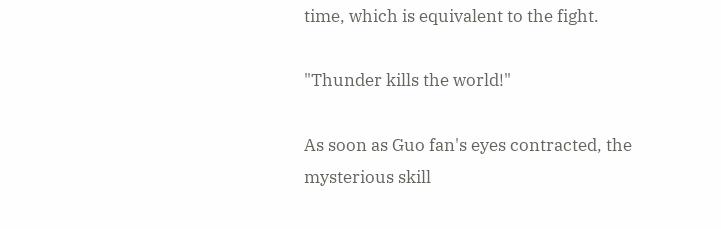time, which is equivalent to the fight.

"Thunder kills the world!"

As soon as Guo fan's eyes contracted, the mysterious skill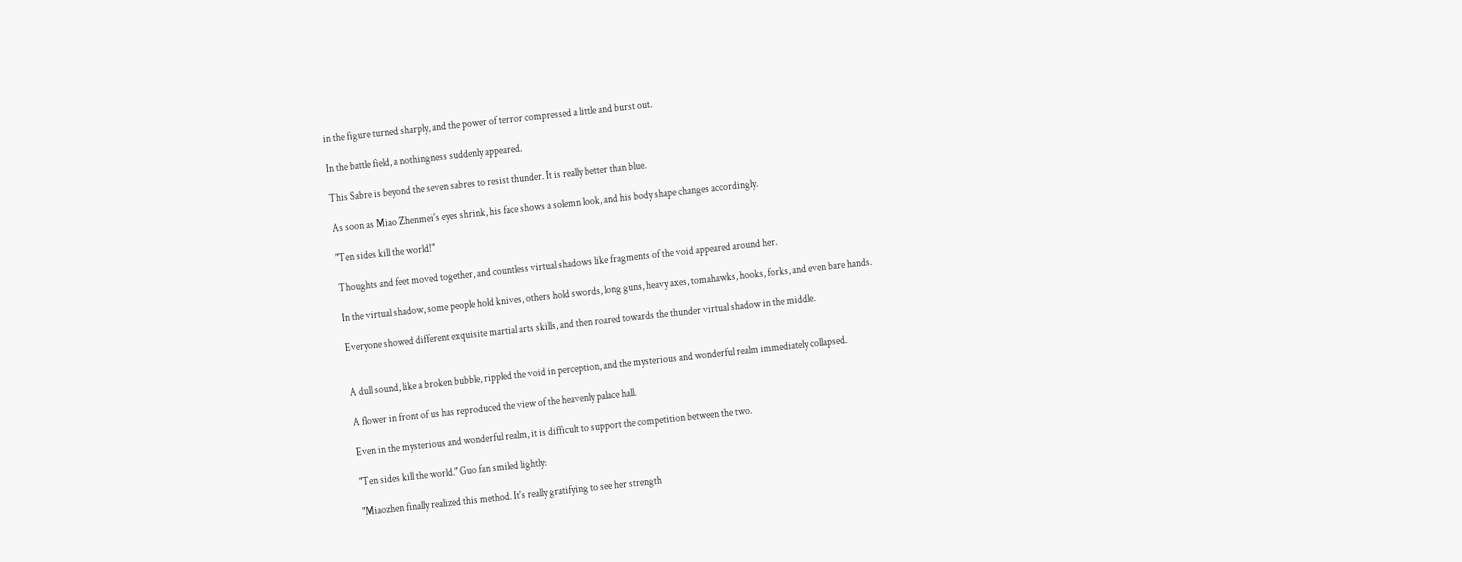in the figure turned sharply, and the power of terror compressed a little and burst out.

In the battle field, a nothingness suddenly appeared.

This Sabre is beyond the seven sabres to resist thunder. It is really better than blue.

As soon as Miao Zhenmei's eyes shrink, his face shows a solemn look, and his body shape changes accordingly.

"Ten sides kill the world!"

Thoughts and feet moved together, and countless virtual shadows like fragments of the void appeared around her.

In the virtual shadow, some people hold knives, others hold swords, long guns, heavy axes, tomahawks, hooks, forks, and even bare hands.

Everyone showed different exquisite martial arts skills, and then roared towards the thunder virtual shadow in the middle.


A dull sound, like a broken bubble, rippled the void in perception, and the mysterious and wonderful realm immediately collapsed.

A flower in front of us has reproduced the view of the heavenly palace hall.

Even in the mysterious and wonderful realm, it is difficult to support the competition between the two.

"Ten sides kill the world." Guo fan smiled lightly:

"Miaozhen finally realized this method. It's really gratifying to see her strength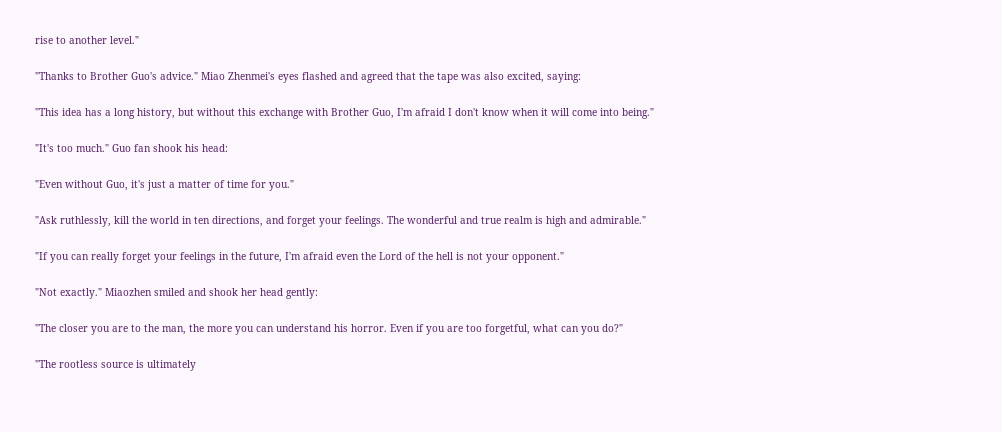rise to another level."

"Thanks to Brother Guo's advice." Miao Zhenmei's eyes flashed and agreed that the tape was also excited, saying:

"This idea has a long history, but without this exchange with Brother Guo, I'm afraid I don't know when it will come into being."

"It's too much." Guo fan shook his head:

"Even without Guo, it's just a matter of time for you."

"Ask ruthlessly, kill the world in ten directions, and forget your feelings. The wonderful and true realm is high and admirable."

"If you can really forget your feelings in the future, I'm afraid even the Lord of the hell is not your opponent."

"Not exactly." Miaozhen smiled and shook her head gently:

"The closer you are to the man, the more you can understand his horror. Even if you are too forgetful, what can you do?"

"The rootless source is ultimately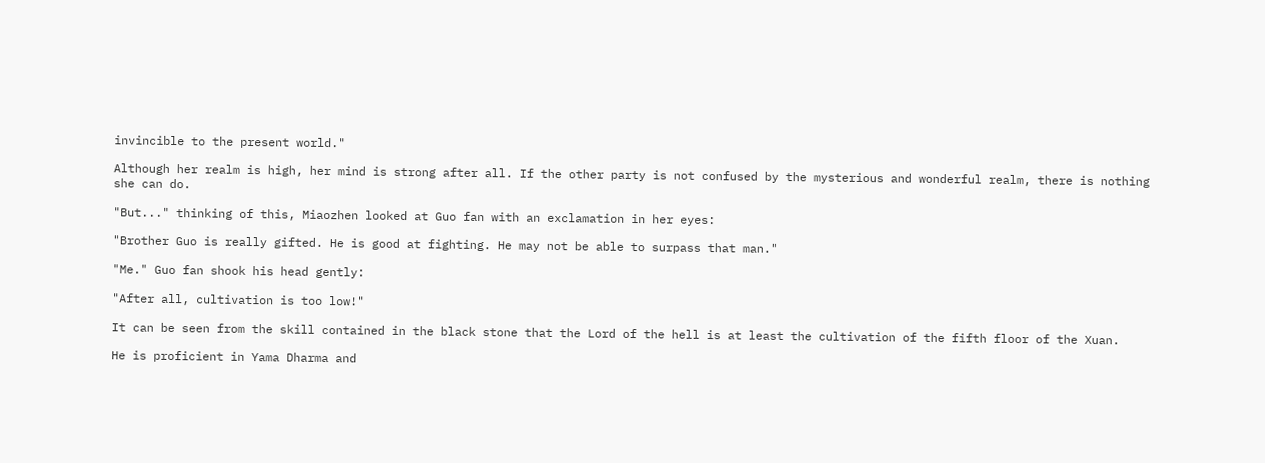invincible to the present world."

Although her realm is high, her mind is strong after all. If the other party is not confused by the mysterious and wonderful realm, there is nothing she can do.

"But..." thinking of this, Miaozhen looked at Guo fan with an exclamation in her eyes:

"Brother Guo is really gifted. He is good at fighting. He may not be able to surpass that man."

"Me." Guo fan shook his head gently:

"After all, cultivation is too low!"

It can be seen from the skill contained in the black stone that the Lord of the hell is at least the cultivation of the fifth floor of the Xuan.

He is proficient in Yama Dharma and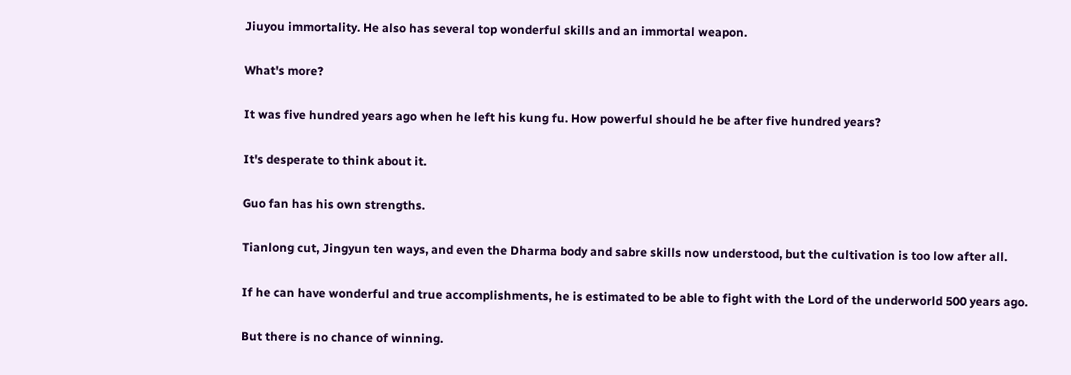Jiuyou immortality. He also has several top wonderful skills and an immortal weapon.

What's more?

It was five hundred years ago when he left his kung fu. How powerful should he be after five hundred years?

It's desperate to think about it.

Guo fan has his own strengths.

Tianlong cut, Jingyun ten ways, and even the Dharma body and sabre skills now understood, but the cultivation is too low after all.

If he can have wonderful and true accomplishments, he is estimated to be able to fight with the Lord of the underworld 500 years ago.

But there is no chance of winning.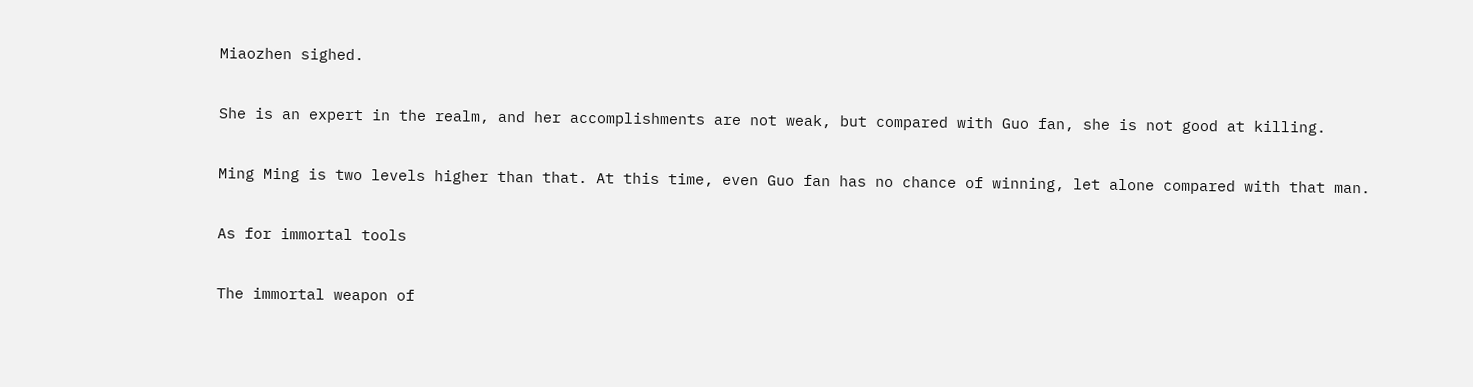Miaozhen sighed.

She is an expert in the realm, and her accomplishments are not weak, but compared with Guo fan, she is not good at killing.

Ming Ming is two levels higher than that. At this time, even Guo fan has no chance of winning, let alone compared with that man.

As for immortal tools

The immortal weapon of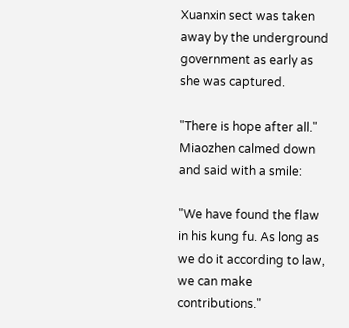Xuanxin sect was taken away by the underground government as early as she was captured.

"There is hope after all." Miaozhen calmed down and said with a smile:

"We have found the flaw in his kung fu. As long as we do it according to law, we can make contributions."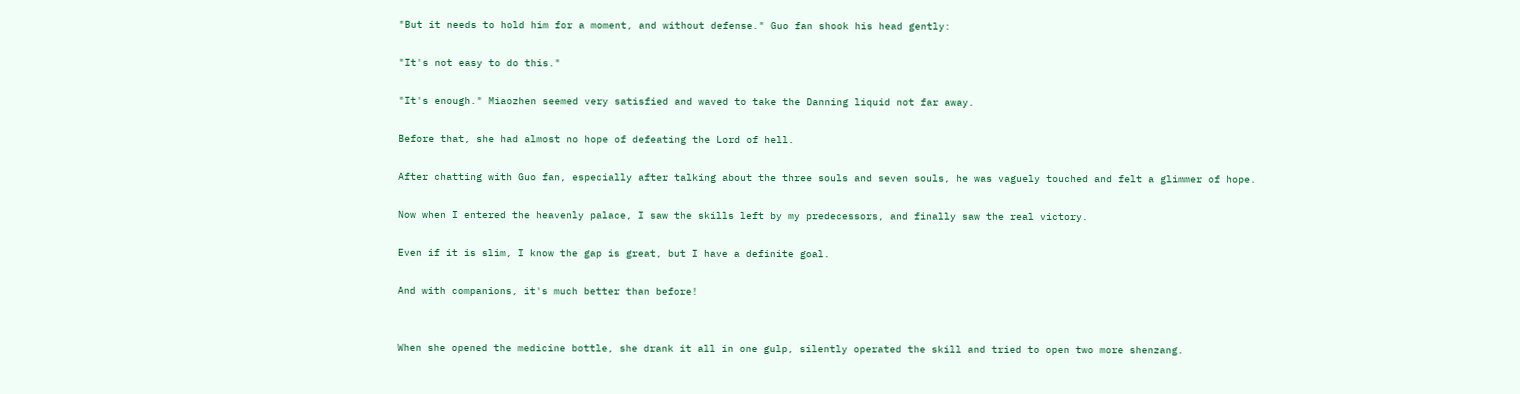"But it needs to hold him for a moment, and without defense." Guo fan shook his head gently:

"It's not easy to do this."

"It's enough." Miaozhen seemed very satisfied and waved to take the Danning liquid not far away.

Before that, she had almost no hope of defeating the Lord of hell.

After chatting with Guo fan, especially after talking about the three souls and seven souls, he was vaguely touched and felt a glimmer of hope.

Now when I entered the heavenly palace, I saw the skills left by my predecessors, and finally saw the real victory.

Even if it is slim, I know the gap is great, but I have a definite goal.

And with companions, it's much better than before!


When she opened the medicine bottle, she drank it all in one gulp, silently operated the skill and tried to open two more shenzang.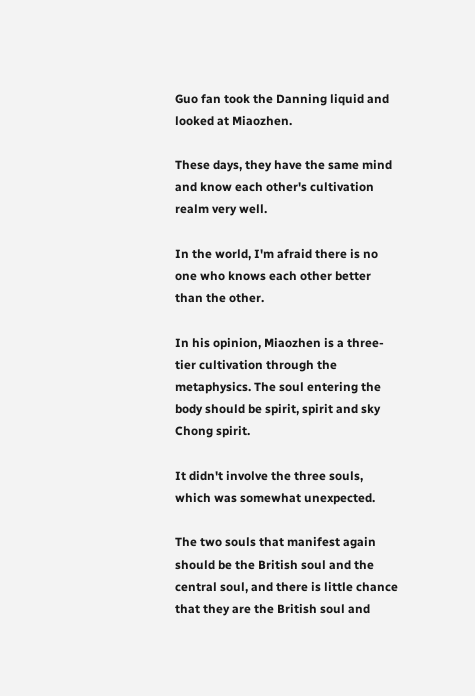Guo fan took the Danning liquid and looked at Miaozhen.

These days, they have the same mind and know each other's cultivation realm very well.

In the world, I'm afraid there is no one who knows each other better than the other.

In his opinion, Miaozhen is a three-tier cultivation through the metaphysics. The soul entering the body should be spirit, spirit and sky Chong spirit.

It didn't involve the three souls, which was somewhat unexpected.

The two souls that manifest again should be the British soul and the central soul, and there is little chance that they are the British soul and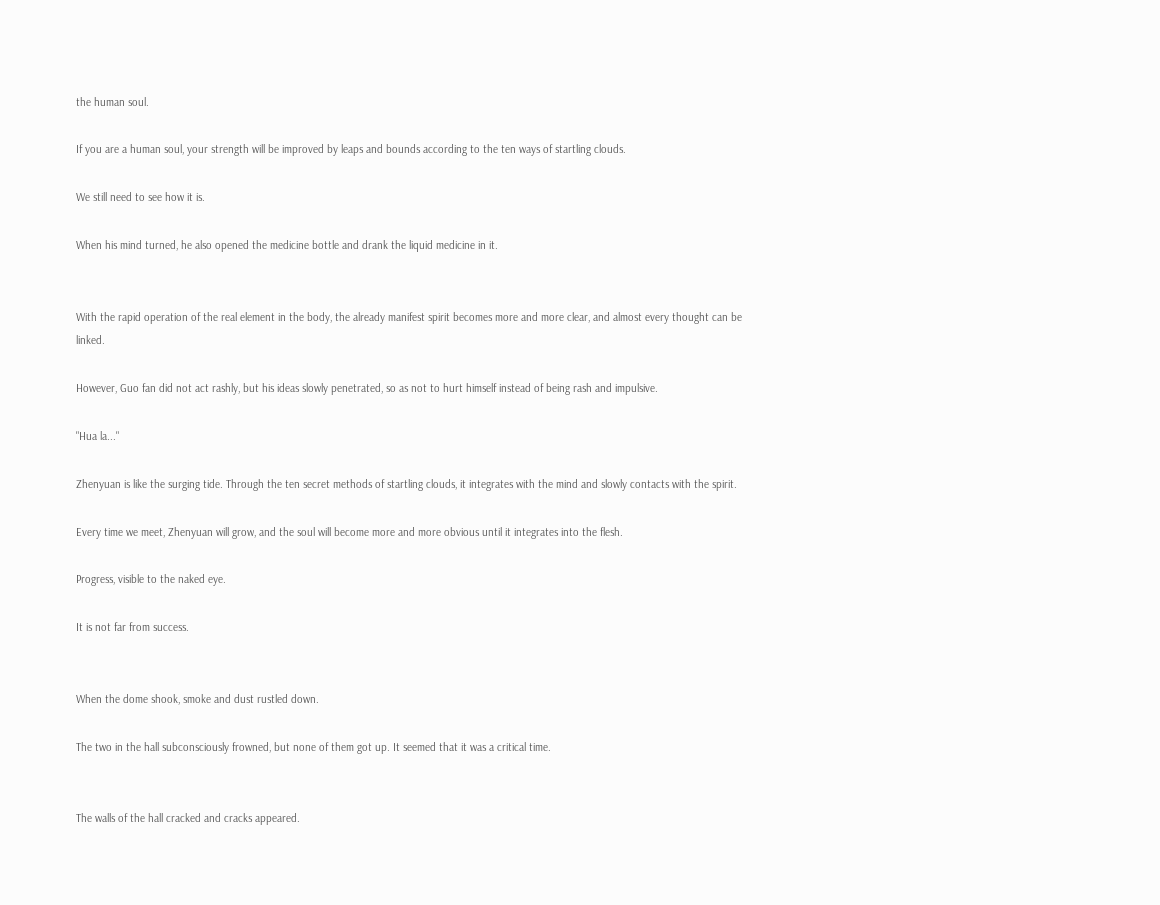the human soul.

If you are a human soul, your strength will be improved by leaps and bounds according to the ten ways of startling clouds.

We still need to see how it is.

When his mind turned, he also opened the medicine bottle and drank the liquid medicine in it.


With the rapid operation of the real element in the body, the already manifest spirit becomes more and more clear, and almost every thought can be linked.

However, Guo fan did not act rashly, but his ideas slowly penetrated, so as not to hurt himself instead of being rash and impulsive.

"Hua la..."

Zhenyuan is like the surging tide. Through the ten secret methods of startling clouds, it integrates with the mind and slowly contacts with the spirit.

Every time we meet, Zhenyuan will grow, and the soul will become more and more obvious until it integrates into the flesh.

Progress, visible to the naked eye.

It is not far from success.


When the dome shook, smoke and dust rustled down.

The two in the hall subconsciously frowned, but none of them got up. It seemed that it was a critical time.


The walls of the hall cracked and cracks appeared.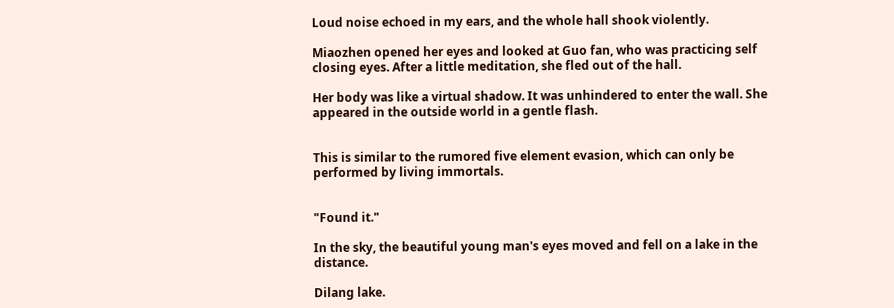Loud noise echoed in my ears, and the whole hall shook violently.

Miaozhen opened her eyes and looked at Guo fan, who was practicing self closing eyes. After a little meditation, she fled out of the hall.

Her body was like a virtual shadow. It was unhindered to enter the wall. She appeared in the outside world in a gentle flash.


This is similar to the rumored five element evasion, which can only be performed by living immortals.


"Found it."

In the sky, the beautiful young man's eyes moved and fell on a lake in the distance.

Dilang lake.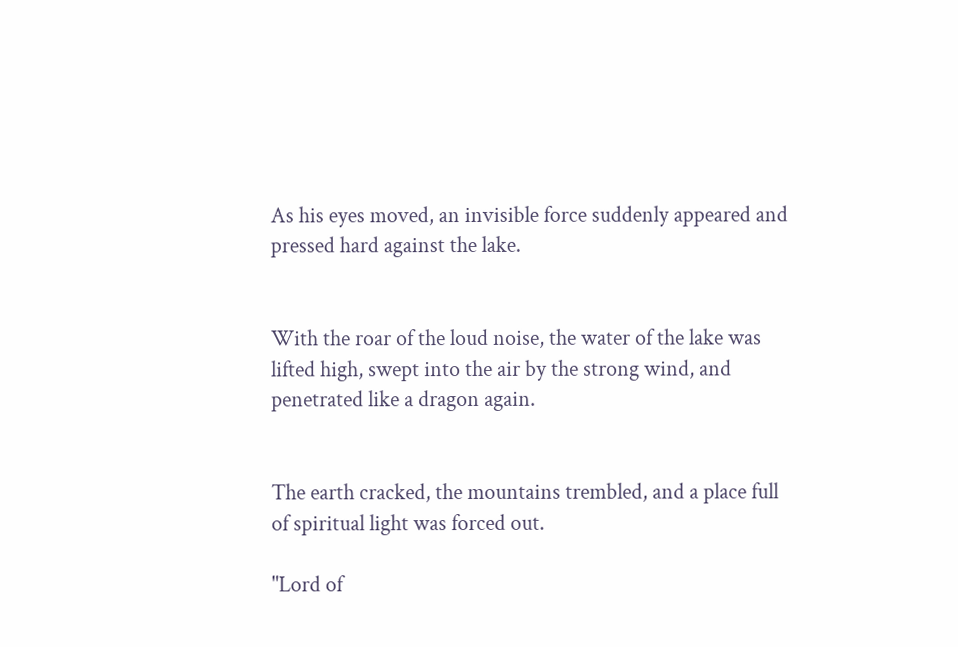As his eyes moved, an invisible force suddenly appeared and pressed hard against the lake.


With the roar of the loud noise, the water of the lake was lifted high, swept into the air by the strong wind, and penetrated like a dragon again.


The earth cracked, the mountains trembled, and a place full of spiritual light was forced out.

"Lord of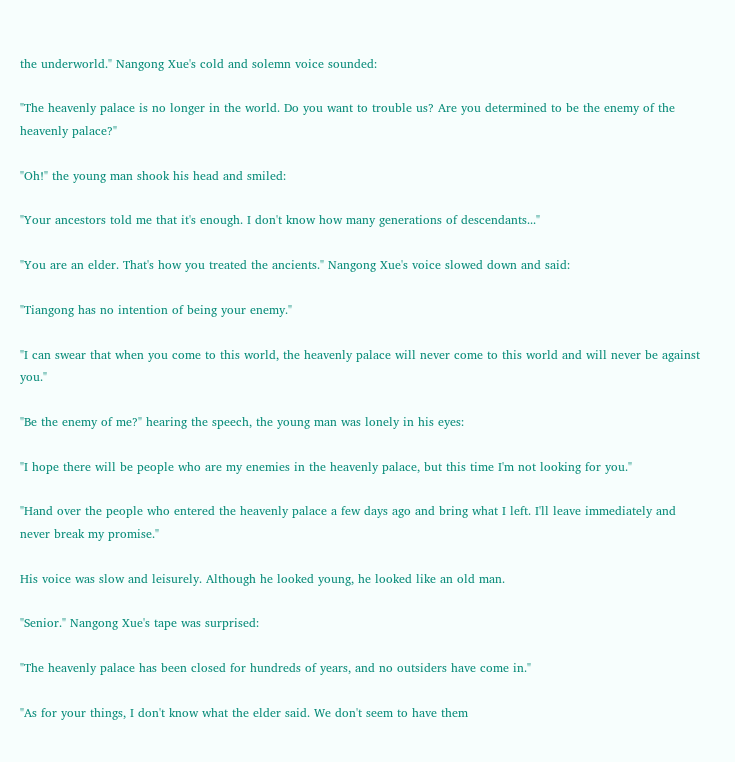the underworld." Nangong Xue's cold and solemn voice sounded:

"The heavenly palace is no longer in the world. Do you want to trouble us? Are you determined to be the enemy of the heavenly palace?"

"Oh!" the young man shook his head and smiled:

"Your ancestors told me that it's enough. I don't know how many generations of descendants..."

"You are an elder. That's how you treated the ancients." Nangong Xue's voice slowed down and said:

"Tiangong has no intention of being your enemy."

"I can swear that when you come to this world, the heavenly palace will never come to this world and will never be against you."

"Be the enemy of me?" hearing the speech, the young man was lonely in his eyes:

"I hope there will be people who are my enemies in the heavenly palace, but this time I'm not looking for you."

"Hand over the people who entered the heavenly palace a few days ago and bring what I left. I'll leave immediately and never break my promise."

His voice was slow and leisurely. Although he looked young, he looked like an old man.

"Senior." Nangong Xue's tape was surprised:

"The heavenly palace has been closed for hundreds of years, and no outsiders have come in."

"As for your things, I don't know what the elder said. We don't seem to have them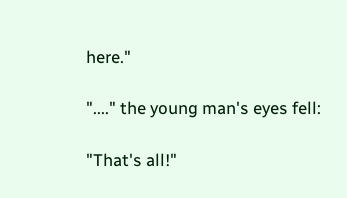here."

"...." the young man's eyes fell:

"That's all!"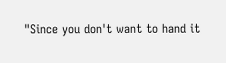"Since you don't want to hand it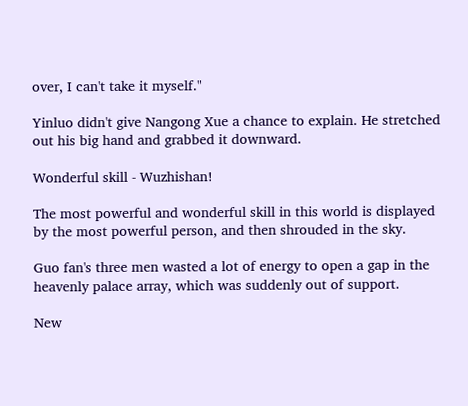over, I can't take it myself."

Yinluo didn't give Nangong Xue a chance to explain. He stretched out his big hand and grabbed it downward.

Wonderful skill - Wuzhishan!

The most powerful and wonderful skill in this world is displayed by the most powerful person, and then shrouded in the sky.

Guo fan's three men wasted a lot of energy to open a gap in the heavenly palace array, which was suddenly out of support.

New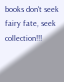books don't seek fairy fate, seek collection!!!